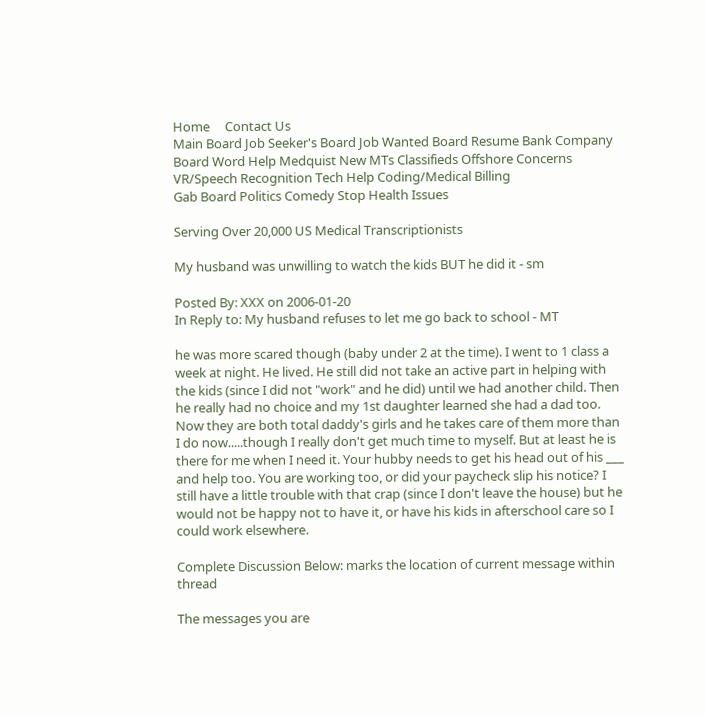Home     Contact Us
Main Board Job Seeker's Board Job Wanted Board Resume Bank Company Board Word Help Medquist New MTs Classifieds Offshore Concerns VR/Speech Recognition Tech Help Coding/Medical Billing
Gab Board Politics Comedy Stop Health Issues

Serving Over 20,000 US Medical Transcriptionists

My husband was unwilling to watch the kids BUT he did it - sm

Posted By: XXX on 2006-01-20
In Reply to: My husband refuses to let me go back to school - MT

he was more scared though (baby under 2 at the time). I went to 1 class a week at night. He lived. He still did not take an active part in helping with the kids (since I did not "work" and he did) until we had another child. Then he really had no choice and my 1st daughter learned she had a dad too. Now they are both total daddy's girls and he takes care of them more than I do now.....though I really don't get much time to myself. But at least he is there for me when I need it. Your hubby needs to get his head out of his ___ and help too. You are working too, or did your paycheck slip his notice? I still have a little trouble with that crap (since I don't leave the house) but he would not be happy not to have it, or have his kids in afterschool care so I could work elsewhere.

Complete Discussion Below: marks the location of current message within thread

The messages you are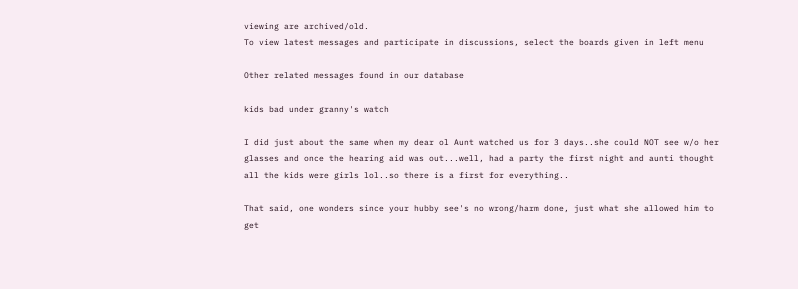viewing are archived/old.
To view latest messages and participate in discussions, select the boards given in left menu

Other related messages found in our database

kids bad under granny's watch

I did just about the same when my dear ol Aunt watched us for 3 days..she could NOT see w/o her glasses and once the hearing aid was out...well, had a party the first night and aunti thought all the kids were girls lol..so there is a first for everything..

That said, one wonders since your hubby see's no wrong/harm done, just what she allowed him to get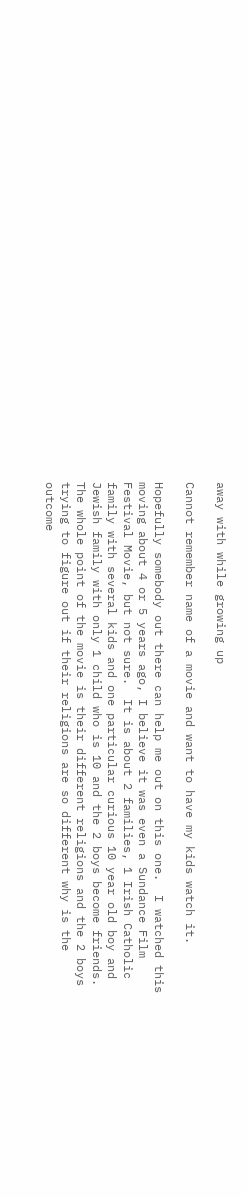away with while growing up

Cannot remember name of a movie and want to have my kids watch it.

Hopefully somebody out there can help me out on this one.  I watched this moving about 4 or 5 years ago, I believe it was even a Sundance Film Festival Movie, but not sure.  It is about 2 families, 1 Irish Catholic family with several kids and one particular curious 10 year old boy and Jewish family with only 1 child who is 10 and the 2 boys become friends.  The whole point of the movie is their different religions and the 2 boys trying to figure out if their religions are so different why is the outcome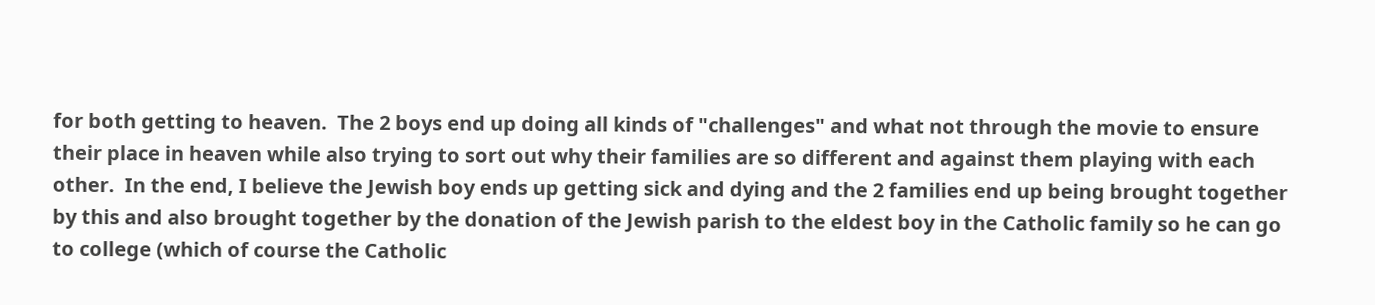for both getting to heaven.  The 2 boys end up doing all kinds of "challenges" and what not through the movie to ensure their place in heaven while also trying to sort out why their families are so different and against them playing with each other.  In the end, I believe the Jewish boy ends up getting sick and dying and the 2 families end up being brought together by this and also brought together by the donation of the Jewish parish to the eldest boy in the Catholic family so he can go to college (which of course the Catholic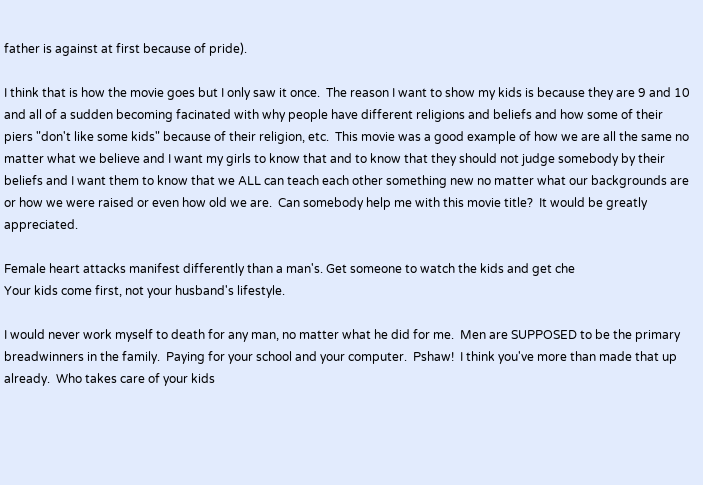father is against at first because of pride).

I think that is how the movie goes but I only saw it once.  The reason I want to show my kids is because they are 9 and 10 and all of a sudden becoming facinated with why people have different religions and beliefs and how some of their piers "don't like some kids" because of their religion, etc.  This movie was a good example of how we are all the same no matter what we believe and I want my girls to know that and to know that they should not judge somebody by their beliefs and I want them to know that we ALL can teach each other something new no matter what our backgrounds are or how we were raised or even how old we are.  Can somebody help me with this movie title?  It would be greatly appreciated.

Female heart attacks manifest differently than a man's. Get someone to watch the kids and get che
Your kids come first, not your husband's lifestyle.

I would never work myself to death for any man, no matter what he did for me.  Men are SUPPOSED to be the primary breadwinners in the family.  Paying for your school and your computer.  Pshaw!  I think you've more than made that up already.  Who takes care of your kids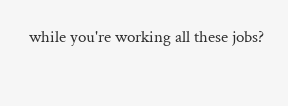while you're working all these jobs?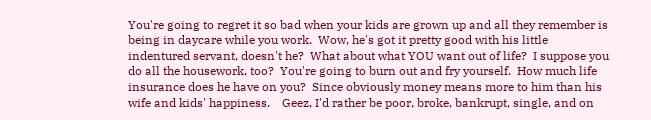You're going to regret it so bad when your kids are grown up and all they remember is being in daycare while you work.  Wow, he's got it pretty good with his little indentured servant, doesn't he?  What about what YOU want out of life?  I suppose you do all the housework, too?  You're going to burn out and fry yourself.  How much life insurance does he have on you?  Since obviously money means more to him than his wife and kids' happiness.    Geez, I'd rather be poor, broke, bankrupt, single, and on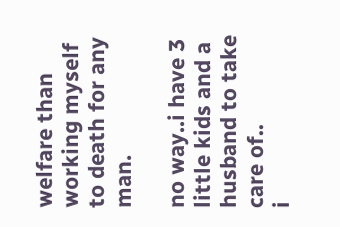welfare than working myself to death for any man.

no way..i have 3 little kids and a husband to take care of..
i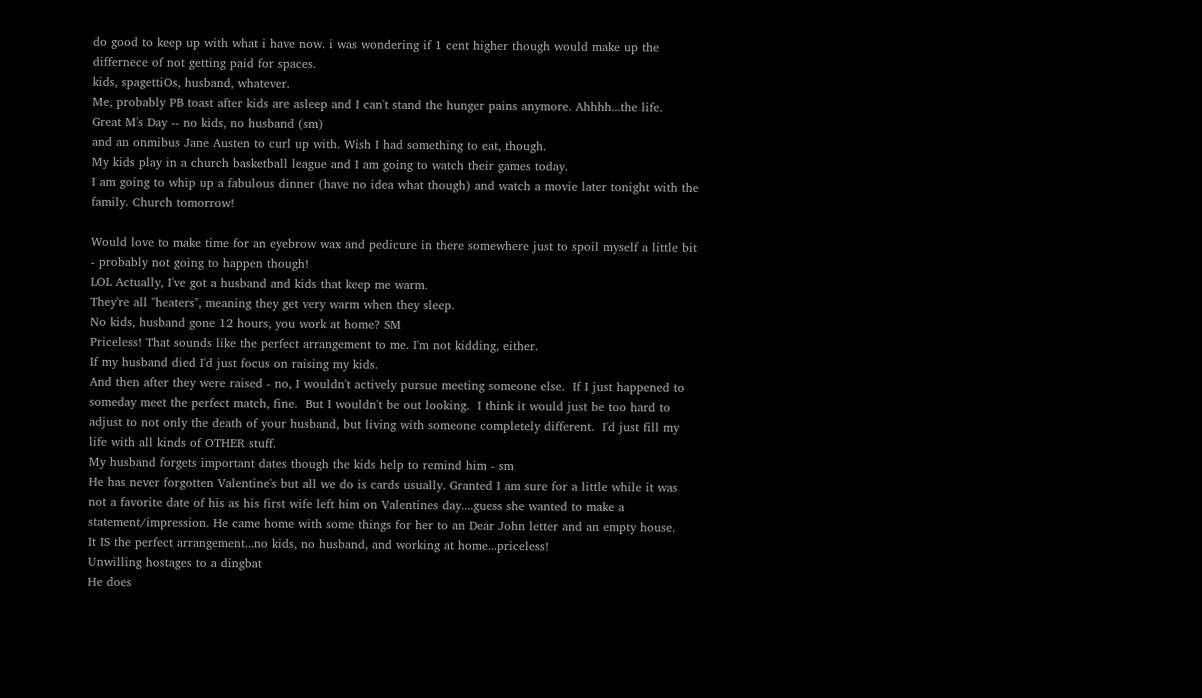do good to keep up with what i have now. i was wondering if 1 cent higher though would make up the differnece of not getting paid for spaces.
kids, spagettiOs, husband, whatever.
Me, probably PB toast after kids are asleep and I can't stand the hunger pains anymore. Ahhhh...the life.
Great M's Day -- no kids, no husband (sm)
and an onmibus Jane Austen to curl up with. Wish I had something to eat, though.
My kids play in a church basketball league and I am going to watch their games today.
I am going to whip up a fabulous dinner (have no idea what though) and watch a movie later tonight with the family. Church tomorrow!

Would love to make time for an eyebrow wax and pedicure in there somewhere just to spoil myself a little bit - probably not going to happen though!
LOL Actually, I've got a husband and kids that keep me warm.
They're all "heaters", meaning they get very warm when they sleep.
No kids, husband gone 12 hours, you work at home? SM
Priceless! That sounds like the perfect arrangement to me. I'm not kidding, either.
If my husband died I'd just focus on raising my kids.
And then after they were raised - no, I wouldn't actively pursue meeting someone else.  If I just happened to someday meet the perfect match, fine.  But I wouldn't be out looking.  I think it would just be too hard to adjust to not only the death of your husband, but living with someone completely different.  I'd just fill my life with all kinds of OTHER stuff.
My husband forgets important dates though the kids help to remind him - sm
He has never forgotten Valentine's but all we do is cards usually. Granted I am sure for a little while it was not a favorite date of his as his first wife left him on Valentines day....guess she wanted to make a statement/impression. He came home with some things for her to an Dear John letter and an empty house.
It IS the perfect arrangement...no kids, no husband, and working at home...priceless!
Unwilling hostages to a dingbat
He does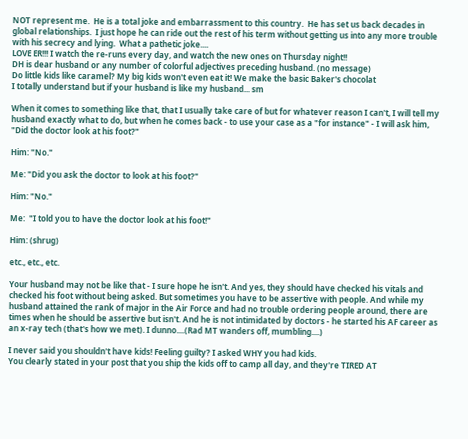NOT represent me.  He is a total joke and embarrassment to this country.  He has set us back decades in global relationships.  I just hope he can ride out the rest of his term without getting us into any more trouble with his secrecy and lying.  What a pathetic joke....
LOVE ER!!! I watch the re-runs every day, and watch the new ones on Thursday night!!
DH is dear husband or any number of colorful adjectives preceding husband. (no message)
Do little kids like caramel? My big kids won't even eat it! We make the basic Baker's chocolat
I totally understand but if your husband is like my husband... sm

When it comes to something like that, that I usually take care of but for whatever reason I can't, I will tell my husband exactly what to do, but when he comes back - to use your case as a "for instance" - I will ask him, "Did the doctor look at his foot?"

Him: "No."

Me: "Did you ask the doctor to look at his foot?"

Him: "No."

Me:  "I told you to have the doctor look at his foot!"

Him: (shrug)

etc., etc., etc.

Your husband may not be like that - I sure hope he isn't. And yes, they should have checked his vitals and checked his foot without being asked. But sometimes you have to be assertive with people. And while my husband attained the rank of major in the Air Force and had no trouble ordering people around, there are times when he should be assertive but isn't. And he is not intimidated by doctors - he started his AF career as an x-ray tech (that's how we met). I dunno....(Rad MT wanders off, mumbling....)

I never said you shouldn't have kids! Feeling guilty? I asked WHY you had kids.
You clearly stated in your post that you ship the kids off to camp all day, and they're TIRED AT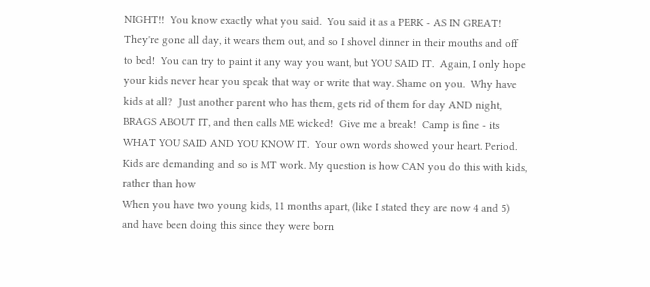NIGHT!!  You know exactly what you said.  You said it as a PERK - AS IN GREAT! They're gone all day, it wears them out, and so I shovel dinner in their mouths and off to bed!  You can try to paint it any way you want, but YOU SAID IT.  Again, I only hope your kids never hear you speak that way or write that way. Shame on you.  Why have kids at all?  Just another parent who has them, gets rid of them for day AND night, BRAGS ABOUT IT, and then calls ME wicked!  Give me a break!  Camp is fine - its WHAT YOU SAID AND YOU KNOW IT.  Your own words showed your heart. Period.
Kids are demanding and so is MT work. My question is how CAN you do this with kids, rather than how
When you have two young kids, 11 months apart, (like I stated they are now 4 and 5) and have been doing this since they were born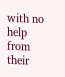with no help from their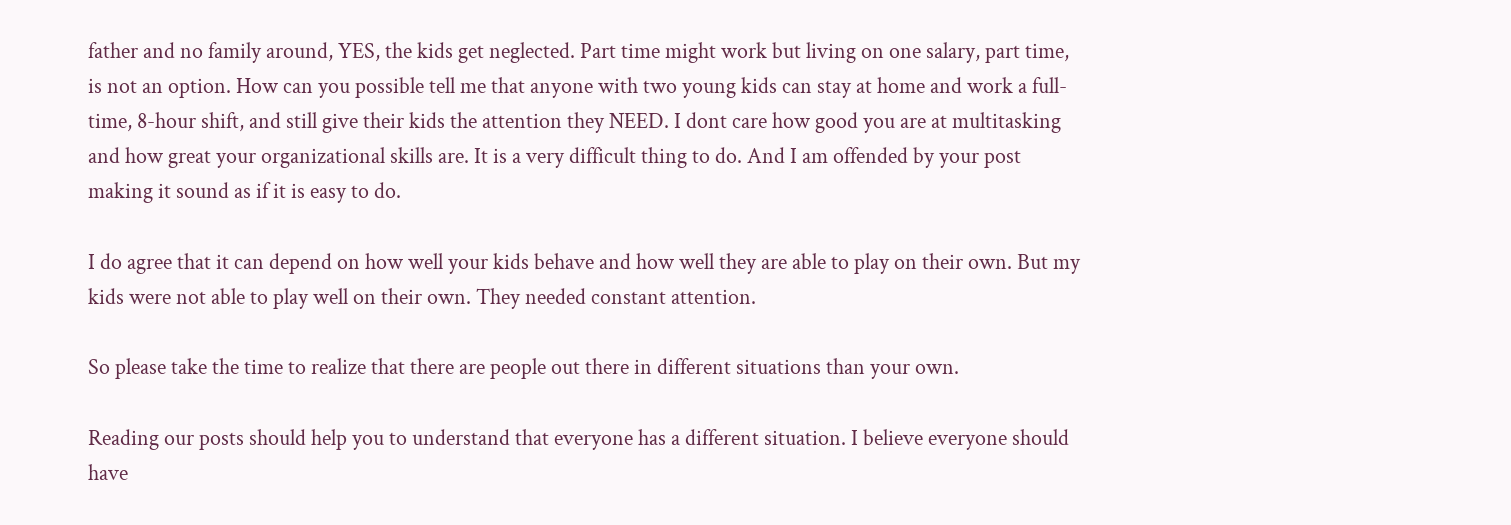father and no family around, YES, the kids get neglected. Part time might work but living on one salary, part time, is not an option. How can you possible tell me that anyone with two young kids can stay at home and work a full-time, 8-hour shift, and still give their kids the attention they NEED. I dont care how good you are at multitasking and how great your organizational skills are. It is a very difficult thing to do. And I am offended by your post making it sound as if it is easy to do.

I do agree that it can depend on how well your kids behave and how well they are able to play on their own. But my kids were not able to play well on their own. They needed constant attention.

So please take the time to realize that there are people out there in different situations than your own.

Reading our posts should help you to understand that everyone has a different situation. I believe everyone should have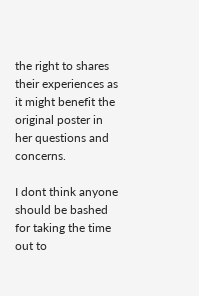the right to shares their experiences as it might benefit the original poster in her questions and concerns.

I dont think anyone should be bashed for taking the time out to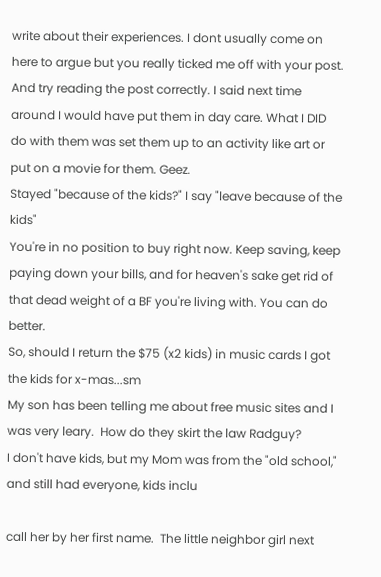write about their experiences. I dont usually come on here to argue but you really ticked me off with your post. And try reading the post correctly. I said next time around I would have put them in day care. What I DID do with them was set them up to an activity like art or put on a movie for them. Geez.
Stayed "because of the kids?" I say "leave because of the kids"
You're in no position to buy right now. Keep saving, keep paying down your bills, and for heaven's sake get rid of that dead weight of a BF you're living with. You can do better.
So, should I return the $75 (x2 kids) in music cards I got the kids for x-mas...sm
My son has been telling me about free music sites and I was very leary.  How do they skirt the law Radguy?
I don't have kids, but my Mom was from the "old school," and still had everyone, kids inclu

call her by her first name.  The little neighbor girl next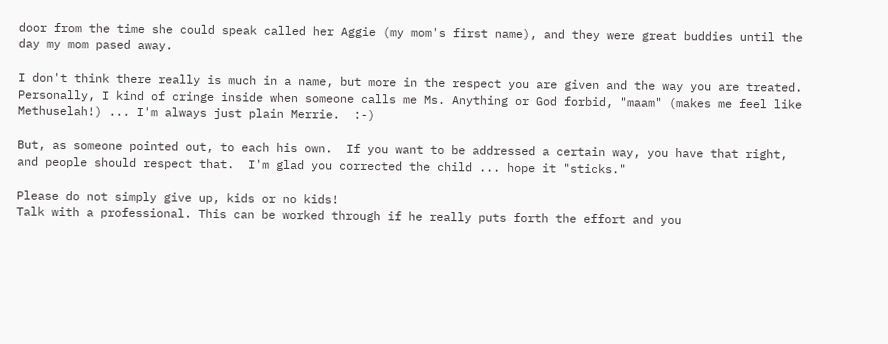door from the time she could speak called her Aggie (my mom's first name), and they were great buddies until the day my mom pased away.

I don't think there really is much in a name, but more in the respect you are given and the way you are treated.   Personally, I kind of cringe inside when someone calls me Ms. Anything or God forbid, "maam" (makes me feel like Methuselah!) ... I'm always just plain Merrie.  :-)

But, as someone pointed out, to each his own.  If you want to be addressed a certain way, you have that right, and people should respect that.  I'm glad you corrected the child ... hope it "sticks."

Please do not simply give up, kids or no kids!
Talk with a professional. This can be worked through if he really puts forth the effort and you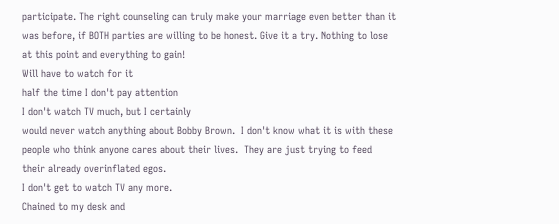participate. The right counseling can truly make your marriage even better than it was before, if BOTH parties are willing to be honest. Give it a try. Nothing to lose at this point and everything to gain!
Will have to watch for it
half the time I don't pay attention
I don't watch TV much, but I certainly
would never watch anything about Bobby Brown.  I don't know what it is with these people who think anyone cares about their lives.  They are just trying to feed their already overinflated egos.
I don't get to watch TV any more.
Chained to my desk and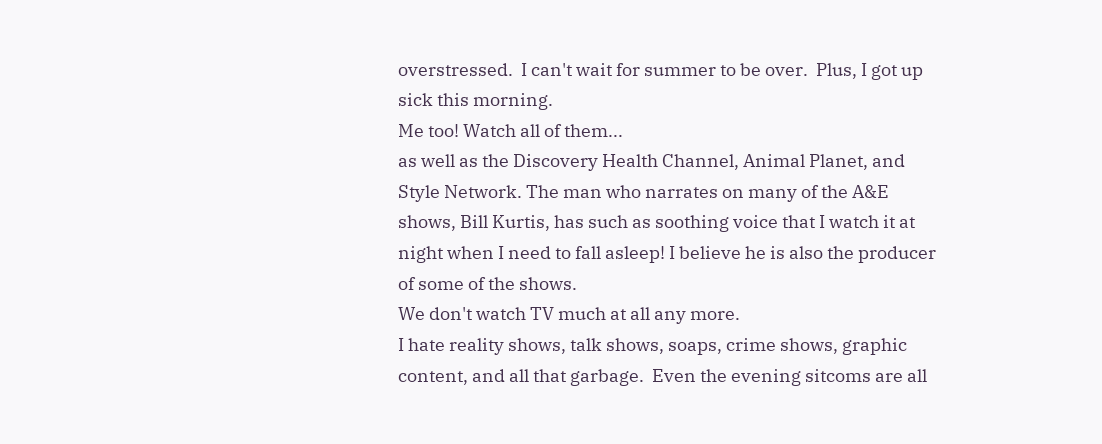overstressed.  I can't wait for summer to be over.  Plus, I got up sick this morning.
Me too! Watch all of them...
as well as the Discovery Health Channel, Animal Planet, and Style Network. The man who narrates on many of the A&E shows, Bill Kurtis, has such as soothing voice that I watch it at night when I need to fall asleep! I believe he is also the producer of some of the shows.
We don't watch TV much at all any more.
I hate reality shows, talk shows, soaps, crime shows, graphic content, and all that garbage.  Even the evening sitcoms are all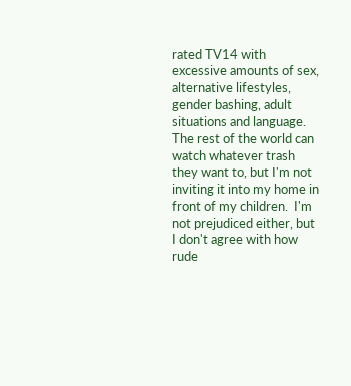rated TV14 with excessive amounts of sex, alternative lifestyles, gender bashing, adult situations and language.  The rest of the world can watch whatever trash they want to, but I'm not inviting it into my home in front of my children.  I'm not prejudiced either, but I don't agree with how rude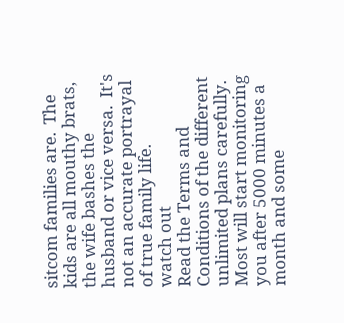sitcom families are.  The kids are all mouthy brats, the wife bashes the husband or vice versa.  It's not an accurate portrayal of true family life.
watch out
Read the Terms and Conditions of the different unlimited plans carefully.  Most will start monitoring you after 5000 minutes a month and some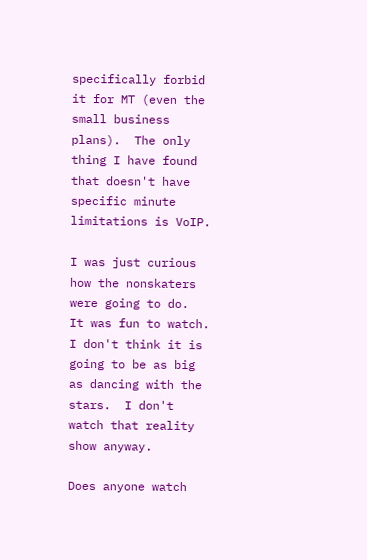specifically forbid it for MT (even the small business plans).  The only thing I have found that doesn't have specific minute limitations is VoIP.

I was just curious how the nonskaters were going to do.  It was fun to watch.   I don't think it is going to be as big as dancing with the stars.  I don't watch that reality show anyway.

Does anyone watch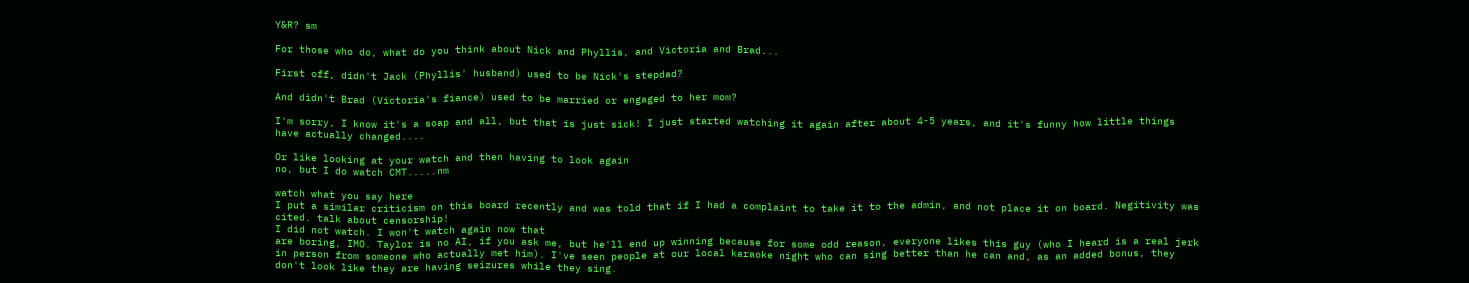Y&R? sm

For those who do, what do you think about Nick and Phyllis, and Victoria and Brad...

First off, didn't Jack (Phyllis' husband) used to be Nick's stepdad?

And didn't Brad (Victoria's fiance) used to be married or engaged to her mom?

I'm sorry, I know it's a soap and all, but that is just sick! I just started watching it again after about 4-5 years, and it's funny how little things have actually changed....

Or like looking at your watch and then having to look again
no, but I do watch CMT.....nm

watch what you say here
I put a similar criticism on this board recently and was told that if I had a complaint to take it to the admin, and not place it on board. Negitivity was cited. talk about censorship!
I did not watch. I won't watch again now that
are boring, IMO. Taylor is no AI, if you ask me, but he'll end up winning because for some odd reason, everyone likes this guy (who I heard is a real jerk in person from someone who actually met him). I've seen people at our local karaoke night who can sing better than he can and, as an added bonus, they don't look like they are having seizures while they sing.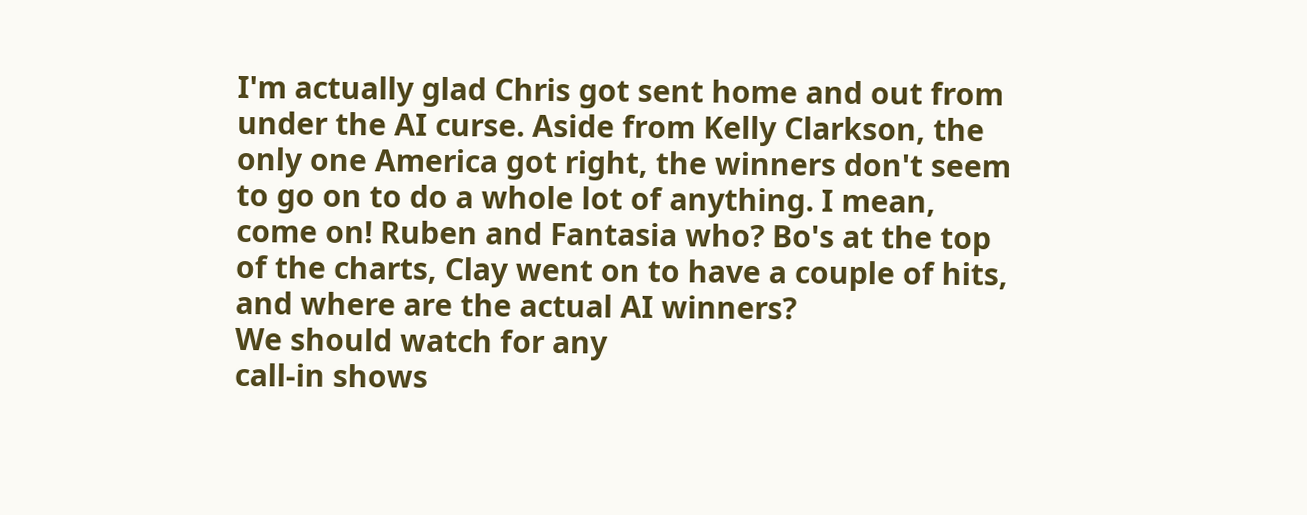I'm actually glad Chris got sent home and out from under the AI curse. Aside from Kelly Clarkson, the only one America got right, the winners don't seem to go on to do a whole lot of anything. I mean, come on! Ruben and Fantasia who? Bo's at the top of the charts, Clay went on to have a couple of hits, and where are the actual AI winners?
We should watch for any
call-in shows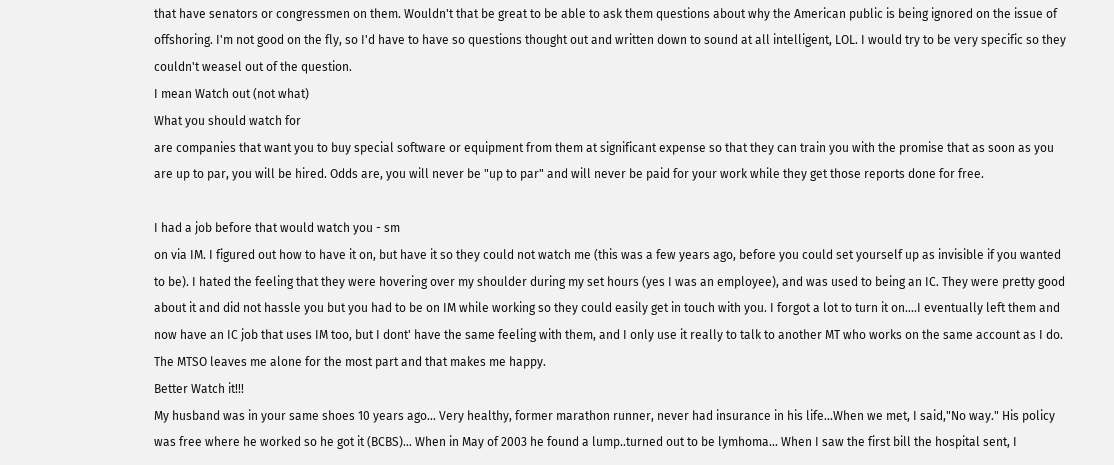that have senators or congressmen on them. Wouldn't that be great to be able to ask them questions about why the American public is being ignored on the issue of offshoring. I'm not good on the fly, so I'd have to have so questions thought out and written down to sound at all intelligent, LOL. I would try to be very specific so they couldn't weasel out of the question.
I mean Watch out (not what)
What you should watch for
are companies that want you to buy special software or equipment from them at significant expense so that they can train you with the promise that as soon as you are up to par, you will be hired. Odds are, you will never be "up to par" and will never be paid for your work while they get those reports done for free.

I had a job before that would watch you - sm
on via IM. I figured out how to have it on, but have it so they could not watch me (this was a few years ago, before you could set yourself up as invisible if you wanted to be). I hated the feeling that they were hovering over my shoulder during my set hours (yes I was an employee), and was used to being an IC. They were pretty good about it and did not hassle you but you had to be on IM while working so they could easily get in touch with you. I forgot a lot to turn it on....I eventually left them and now have an IC job that uses IM too, but I dont' have the same feeling with them, and I only use it really to talk to another MT who works on the same account as I do. The MTSO leaves me alone for the most part and that makes me happy.
Better Watch it!!!
My husband was in your same shoes 10 years ago... Very healthy, former marathon runner, never had insurance in his life...When we met, I said,"No way." His policy was free where he worked so he got it (BCBS)... When in May of 2003 he found a lump..turned out to be lymhoma... When I saw the first bill the hospital sent, I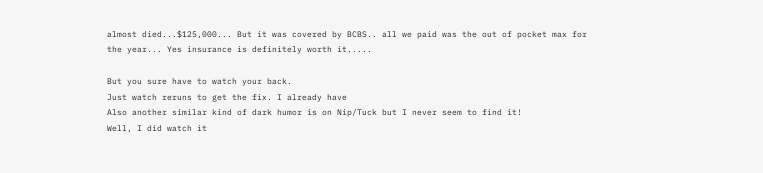almost died...$125,000... But it was covered by BCBS.. all we paid was the out of pocket max for the year... Yes insurance is definitely worth it.....

But you sure have to watch your back.
Just watch reruns to get the fix. I already have
Also another similar kind of dark humor is on Nip/Tuck but I never seem to find it!
Well, I did watch it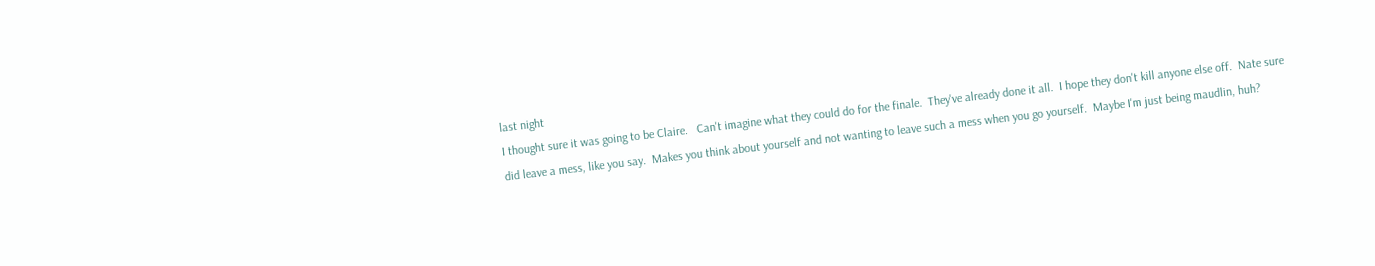last night
I thought sure it was going to be Claire.   Can't imagine what they could do for the finale.  They've already done it all.  I hope they don't kill anyone else off.  Nate sure did leave a mess, like you say.  Makes you think about yourself and not wanting to leave such a mess when you go yourself.  Maybe I'm just being maudlin, huh?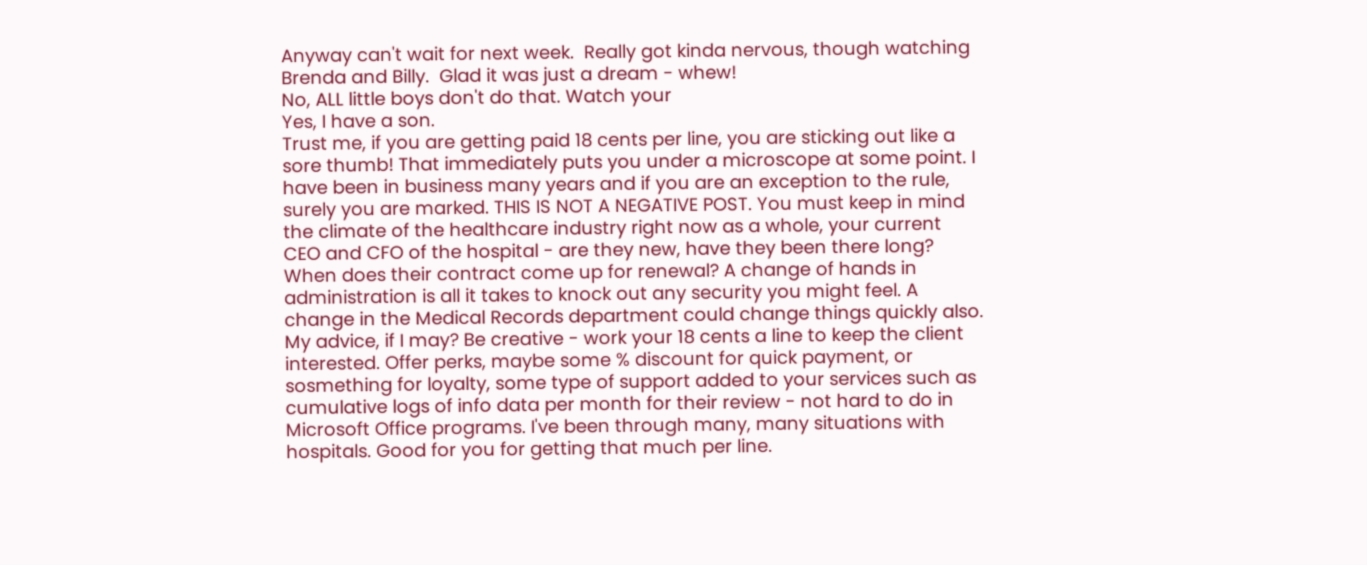Anyway can't wait for next week.  Really got kinda nervous, though watching Brenda and Billy.  Glad it was just a dream - whew!
No, ALL little boys don't do that. Watch your
Yes, I have a son.
Trust me, if you are getting paid 18 cents per line, you are sticking out like a sore thumb! That immediately puts you under a microscope at some point. I have been in business many years and if you are an exception to the rule, surely you are marked. THIS IS NOT A NEGATIVE POST. You must keep in mind the climate of the healthcare industry right now as a whole, your current CEO and CFO of the hospital - are they new, have they been there long? When does their contract come up for renewal? A change of hands in administration is all it takes to knock out any security you might feel. A change in the Medical Records department could change things quickly also. My advice, if I may? Be creative - work your 18 cents a line to keep the client interested. Offer perks, maybe some % discount for quick payment, or sosmething for loyalty, some type of support added to your services such as cumulative logs of info data per month for their review - not hard to do in Microsoft Office programs. I've been through many, many situations with hospitals. Good for you for getting that much per line.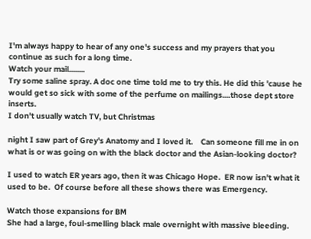I'm always happy to hear of any one's success and my prayers that you continue as such for a long time.
Watch your mail........
Try some saline spray. A doc one time told me to try this. He did this 'cause he would get so sick with some of the perfume on mailings....those dept store inserts.
I don't usually watch TV, but Christmas

night I saw part of Grey's Anatomy and I loved it.    Can someone fill me in on what is or was going on with the black doctor and the Asian-looking doctor?

I used to watch ER years ago, then it was Chicago Hope.  ER now isn't what it used to be.  Of course before all these shows there was Emergency.

Watch those expansions for BM
She had a large, foul-smelling black male overnight with massive bleeding.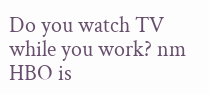Do you watch TV while you work? nm
HBO is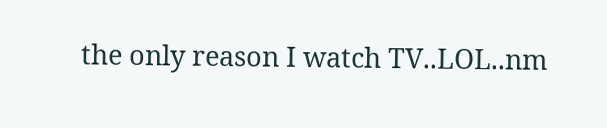the only reason I watch TV..LOL..nm